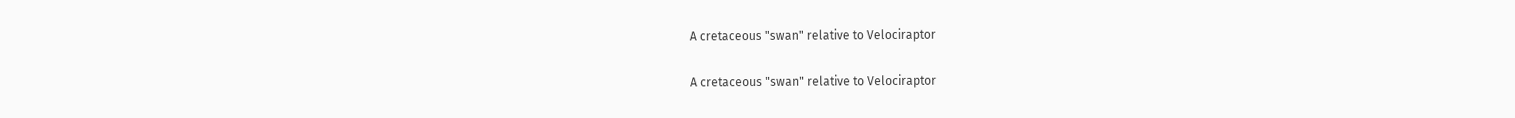A cretaceous "swan" relative to Velociraptor

A cretaceous "swan" relative to Velociraptor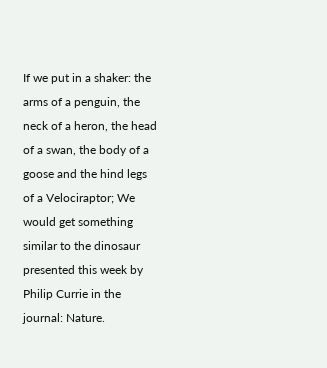If we put in a shaker: the arms of a penguin, the neck of a heron, the head of a swan, the body of a goose and the hind legs of a Velociraptor; We would get something similar to the dinosaur presented this week by Philip Currie in the journal: Nature.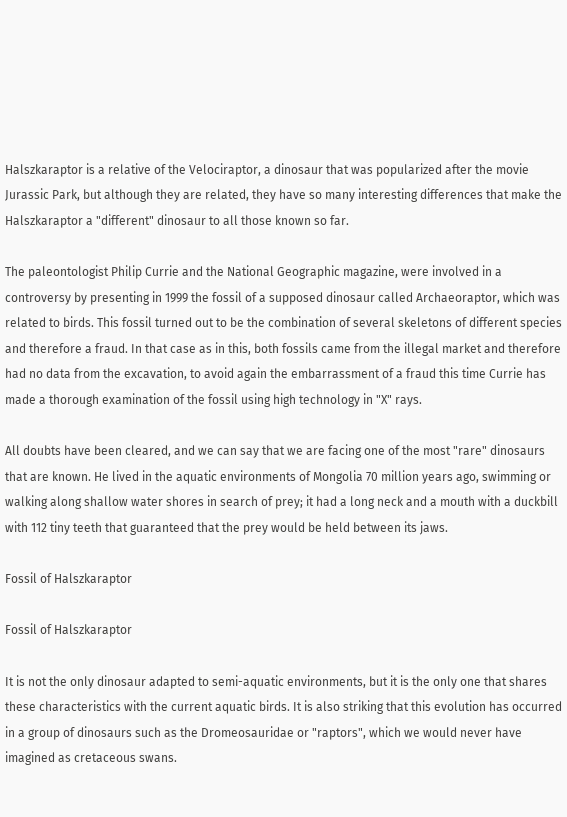Halszkaraptor is a relative of the Velociraptor, a dinosaur that was popularized after the movie Jurassic Park, but although they are related, they have so many interesting differences that make the Halszkaraptor a "different" dinosaur to all those known so far.

The paleontologist Philip Currie and the National Geographic magazine, were involved in a controversy by presenting in 1999 the fossil of a supposed dinosaur called Archaeoraptor, which was related to birds. This fossil turned out to be the combination of several skeletons of different species and therefore a fraud. In that case as in this, both fossils came from the illegal market and therefore had no data from the excavation, to avoid again the embarrassment of a fraud this time Currie has made a thorough examination of the fossil using high technology in "X" rays.

All doubts have been cleared, and we can say that we are facing one of the most "rare" dinosaurs that are known. He lived in the aquatic environments of Mongolia 70 million years ago, swimming or walking along shallow water shores in search of prey; it had a long neck and a mouth with a duckbill with 112 tiny teeth that guaranteed that the prey would be held between its jaws.

Fossil of Halszkaraptor

Fossil of Halszkaraptor

It is not the only dinosaur adapted to semi-aquatic environments, but it is the only one that shares these characteristics with the current aquatic birds. It is also striking that this evolution has occurred in a group of dinosaurs such as the Dromeosauridae or "raptors", which we would never have imagined as cretaceous swans.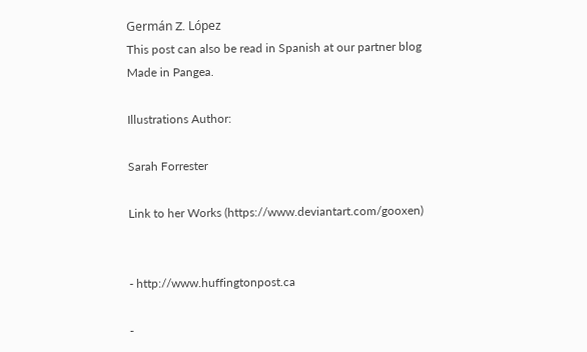Germán Z. López
This post can also be read in Spanish at our partner blog Made in Pangea.

Illustrations Author:

Sarah Forrester

Link to her Works (https://www.deviantart.com/gooxen)


- http://www.huffingtonpost.ca

-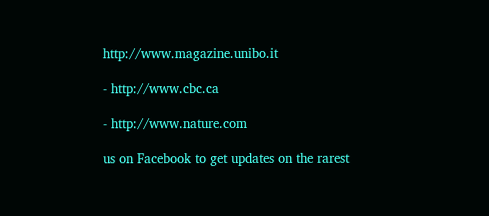http://www.magazine.unibo.it

- http://www.cbc.ca

- http://www.nature.com

us on Facebook to get updates on the rarest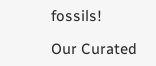fossils!

Our Curated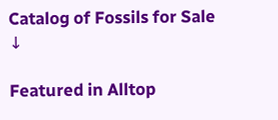Catalog of Fossils for Sale ↓

Featured in Alltop